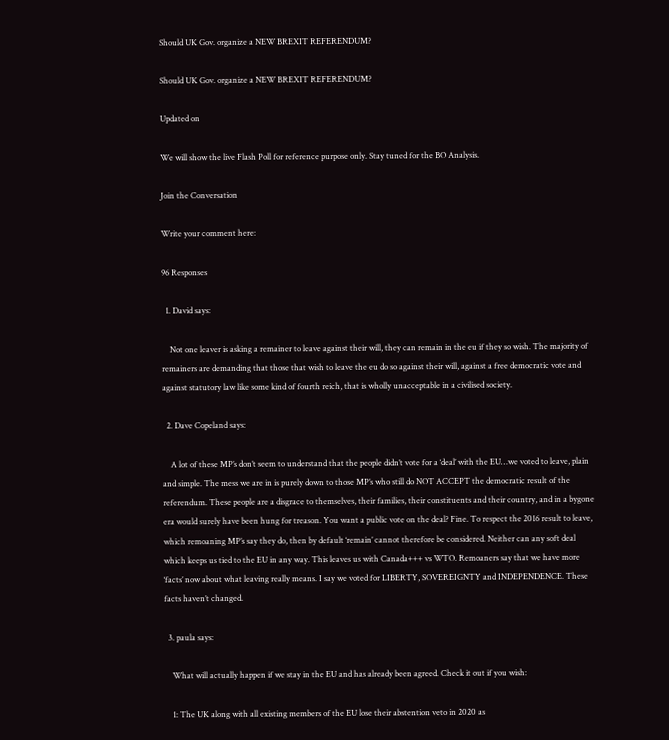Should UK Gov. organize a NEW BREXIT REFERENDUM?

Should UK Gov. organize a NEW BREXIT REFERENDUM?

Updated on

We will show the live Flash Poll for reference purpose only. Stay tuned for the BO Analysis.

Join the Conversation

Write your comment here:

96 Responses

  1. David says:

    Not one leaver is asking a remainer to leave against their will, they can remain in the eu if they so wish. The majority of remainers are demanding that those that wish to leave the eu do so against their will, against a free democratic vote and against statutory law like some kind of fourth reich, that is wholly unacceptable in a civilised society.

  2. Dave Copeland says:

    A lot of these MP’s don’t seem to understand that the people didn’t vote for a ‘deal’ with the EU…we voted to leave, plain and simple. The mess we are in is purely down to those MP’s who still do NOT ACCEPT the democratic result of the referendum. These people are a disgrace to themselves, their families, their constituents and their country, and in a bygone era would surely have been hung for treason. You want a public vote on the deal? Fine. To respect the 2016 result to leave, which remoaning MP’s say they do, then by default ‘remain’ cannot therefore be considered. Neither can any soft deal which keeps us tied to the EU in any way. This leaves us with Canada+++ vs WTO. Remoaners say that we have more ‘facts’ now about what leaving really means. I say we voted for LIBERTY, SOVEREIGNTY and INDEPENDENCE. These facts haven’t changed.

  3. paula says:

    What will actually happen if we stay in the EU and has already been agreed. Check it out if you wish:

    1: The UK along with all existing members of the EU lose their abstention veto in 2020 as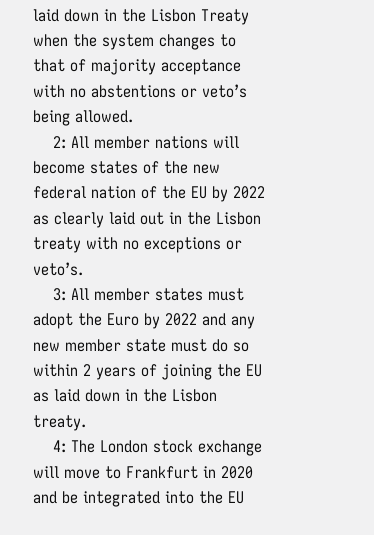laid down in the Lisbon Treaty when the system changes to that of majority acceptance with no abstentions or veto’s being allowed.
    2: All member nations will become states of the new federal nation of the EU by 2022 as clearly laid out in the Lisbon treaty with no exceptions or veto’s.
    3: All member states must adopt the Euro by 2022 and any new member state must do so within 2 years of joining the EU as laid down in the Lisbon treaty.
    4: The London stock exchange will move to Frankfurt in 2020 and be integrated into the EU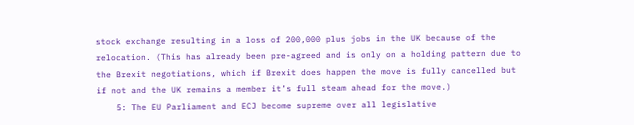stock exchange resulting in a loss of 200,000 plus jobs in the UK because of the relocation. (This has already been pre-agreed and is only on a holding pattern due to the Brexit negotiations, which if Brexit does happen the move is fully cancelled but if not and the UK remains a member it’s full steam ahead for the move.)
    5: The EU Parliament and ECJ become supreme over all legislative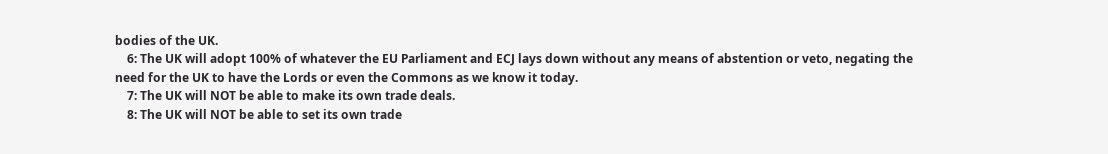bodies of the UK.
    6: The UK will adopt 100% of whatever the EU Parliament and ECJ lays down without any means of abstention or veto, negating the need for the UK to have the Lords or even the Commons as we know it today.
    7: The UK will NOT be able to make its own trade deals.
    8: The UK will NOT be able to set its own trade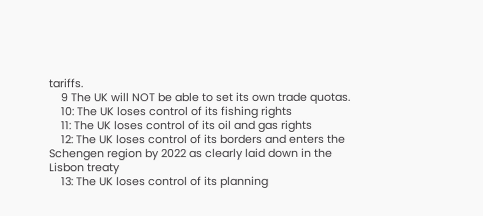tariffs.
    9 The UK will NOT be able to set its own trade quotas.
    10: The UK loses control of its fishing rights
    11: The UK loses control of its oil and gas rights
    12: The UK loses control of its borders and enters the Schengen region by 2022 as clearly laid down in the Lisbon treaty
    13: The UK loses control of its planning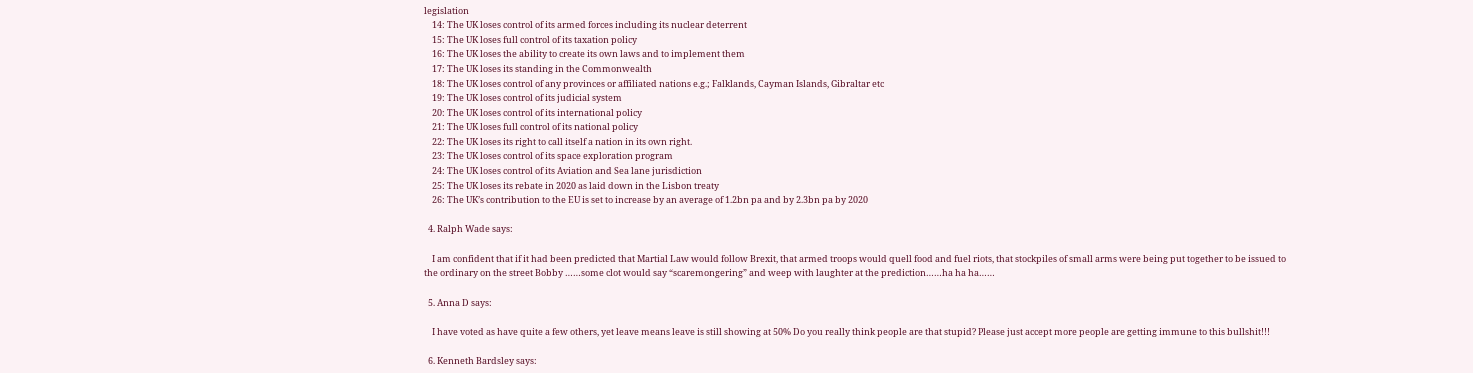legislation
    14: The UK loses control of its armed forces including its nuclear deterrent
    15: The UK loses full control of its taxation policy
    16: The UK loses the ability to create its own laws and to implement them
    17: The UK loses its standing in the Commonwealth
    18: The UK loses control of any provinces or affiliated nations e.g.; Falklands, Cayman Islands, Gibraltar etc
    19: The UK loses control of its judicial system
    20: The UK loses control of its international policy
    21: The UK loses full control of its national policy
    22: The UK loses its right to call itself a nation in its own right.
    23: The UK loses control of its space exploration program
    24: The UK loses control of its Aviation and Sea lane jurisdiction
    25: The UK loses its rebate in 2020 as laid down in the Lisbon treaty
    26: The UK’s contribution to the EU is set to increase by an average of 1.2bn pa and by 2.3bn pa by 2020

  4. Ralph Wade says:

    I am confident that if it had been predicted that Martial Law would follow Brexit, that armed troops would quell food and fuel riots, that stockpiles of small arms were being put together to be issued to the ordinary on the street Bobby ……some clot would say “scaremongering” and weep with laughter at the prediction……ha ha ha……

  5. Anna D says:

    I have voted as have quite a few others, yet leave means leave is still showing at 50% Do you really think people are that stupid? Please just accept more people are getting immune to this bullshit!!!

  6. Kenneth Bardsley says: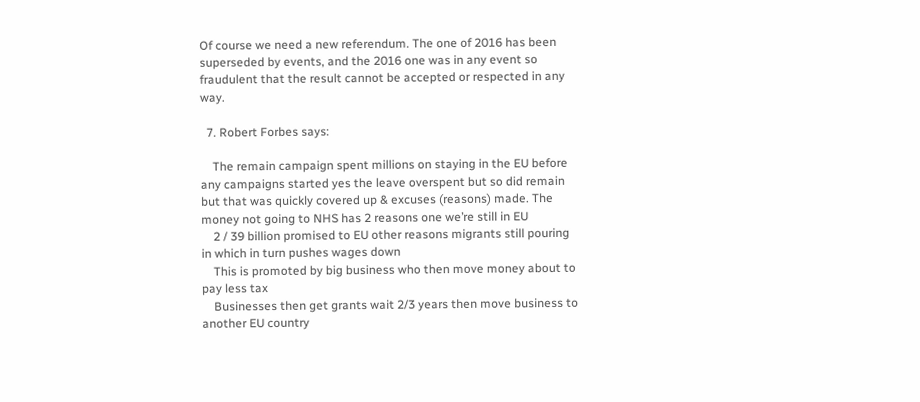Of course we need a new referendum. The one of 2016 has been superseded by events, and the 2016 one was in any event so fraudulent that the result cannot be accepted or respected in any way.

  7. Robert Forbes says:

    The remain campaign spent millions on staying in the EU before any campaigns started yes the leave overspent but so did remain but that was quickly covered up & excuses (reasons) made. The money not going to NHS has 2 reasons one we’re still in EU
    2 / 39 billion promised to EU other reasons migrants still pouring in which in turn pushes wages down
    This is promoted by big business who then move money about to pay less tax
    Businesses then get grants wait 2/3 years then move business to another EU country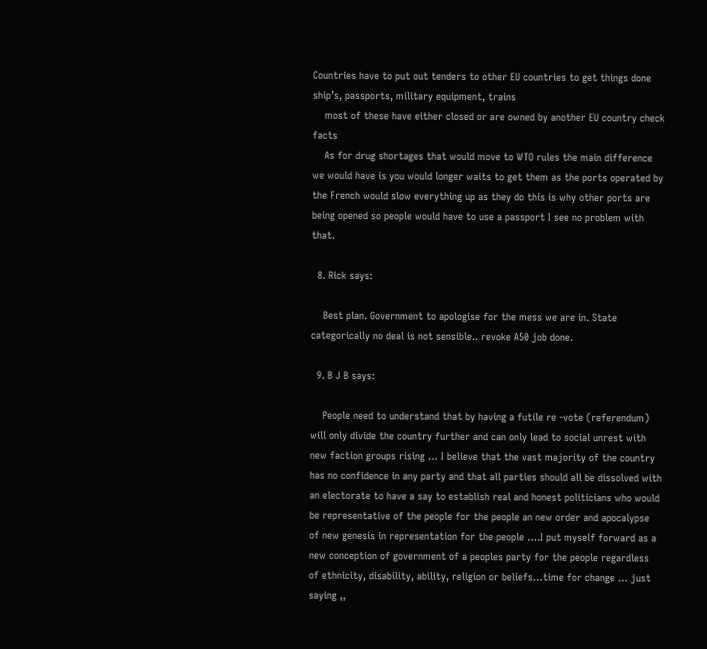Countries have to put out tenders to other EU countries to get things done ship’s, passports, military equipment, trains
    most of these have either closed or are owned by another EU country check facts
    As for drug shortages that would move to WTO rules the main difference we would have is you would longer waits to get them as the ports operated by the French would slow everything up as they do this is why other ports are being opened so people would have to use a passport I see no problem with that.

  8. Rick says:

    Best plan. Government to apologise for the mess we are in. State categorically no deal is not sensible.. revoke A50 job done.

  9. B J B says:

    People need to understand that by having a futile re -vote (referendum) will only divide the country further and can only lead to social unrest with new faction groups rising … I believe that the vast majority of the country has no confidence in any party and that all parties should all be dissolved with an electorate to have a say to establish real and honest politicians who would be representative of the people for the people an new order and apocalypse of new genesis in representation for the people ….I put myself forward as a new conception of government of a peoples party for the people regardless of ethnicity, disability, ability, religion or beliefs…time for change … just saying ,,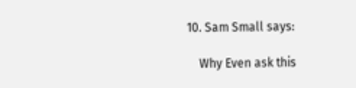10. Sam Small says:

    Why Even ask this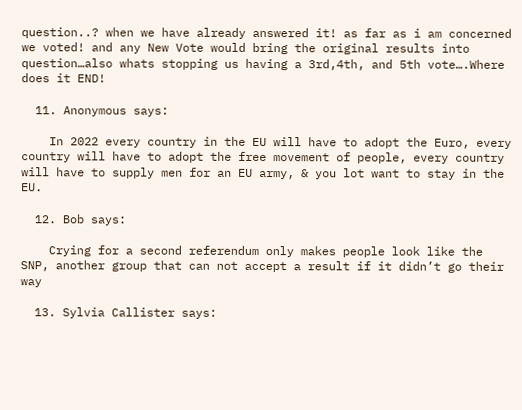question..? when we have already answered it! as far as i am concerned we voted! and any New Vote would bring the original results into question…also whats stopping us having a 3rd,4th, and 5th vote….Where does it END!

  11. Anonymous says:

    In 2022 every country in the EU will have to adopt the Euro, every country will have to adopt the free movement of people, every country will have to supply men for an EU army, & you lot want to stay in the EU.

  12. Bob says:

    Crying for a second referendum only makes people look like the SNP, another group that can not accept a result if it didn’t go their way

  13. Sylvia Callister says: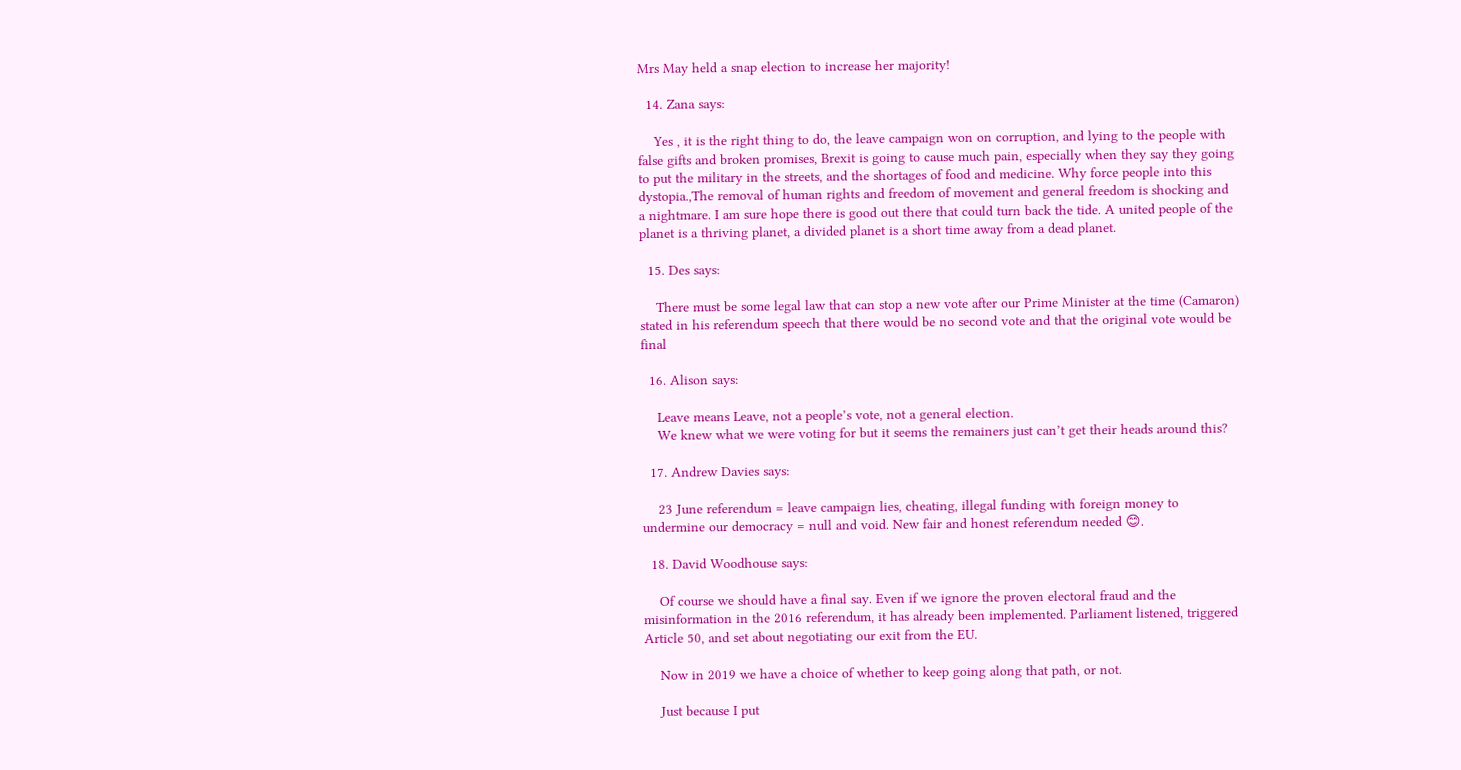Mrs May held a snap election to increase her majority!

  14. Zana says:

    Yes , it is the right thing to do, the leave campaign won on corruption, and lying to the people with false gifts and broken promises, Brexit is going to cause much pain, especially when they say they going to put the military in the streets, and the shortages of food and medicine. Why force people into this dystopia.,The removal of human rights and freedom of movement and general freedom is shocking and a nightmare. I am sure hope there is good out there that could turn back the tide. A united people of the planet is a thriving planet, a divided planet is a short time away from a dead planet.

  15. Des says:

    There must be some legal law that can stop a new vote after our Prime Minister at the time (Camaron) stated in his referendum speech that there would be no second vote and that the original vote would be final

  16. Alison says:

    Leave means Leave, not a people’s vote, not a general election.
    We knew what we were voting for but it seems the remainers just can’t get their heads around this?

  17. Andrew Davies says:

    23 June referendum = leave campaign lies, cheating, illegal funding with foreign money to undermine our democracy = null and void. New fair and honest referendum needed 😊.

  18. David Woodhouse says:

    Of course we should have a final say. Even if we ignore the proven electoral fraud and the misinformation in the 2016 referendum, it has already been implemented. Parliament listened, triggered Article 50, and set about negotiating our exit from the EU.

    Now in 2019 we have a choice of whether to keep going along that path, or not.

    Just because I put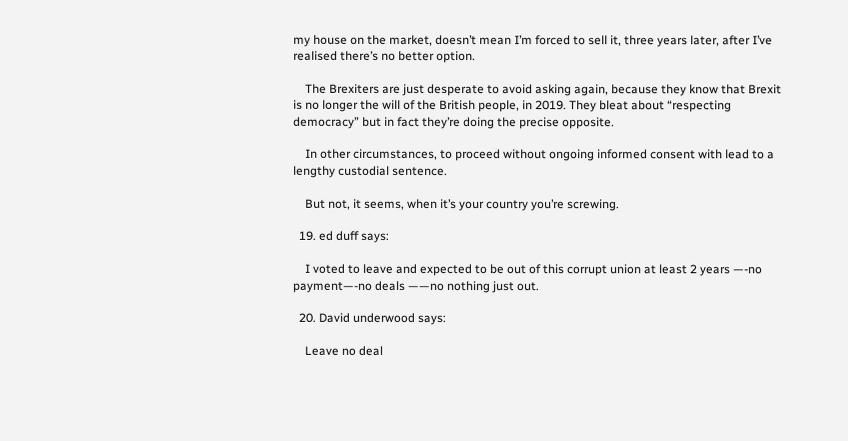my house on the market, doesn’t mean I’m forced to sell it, three years later, after I’ve realised there’s no better option.

    The Brexiters are just desperate to avoid asking again, because they know that Brexit is no longer the will of the British people, in 2019. They bleat about “respecting democracy” but in fact they’re doing the precise opposite.

    In other circumstances, to proceed without ongoing informed consent with lead to a lengthy custodial sentence.

    But not, it seems, when it’s your country you’re screwing.

  19. ed duff says:

    I voted to leave and expected to be out of this corrupt union at least 2 years —-no payment—-no deals ——no nothing just out.

  20. David underwood says:

    Leave no deal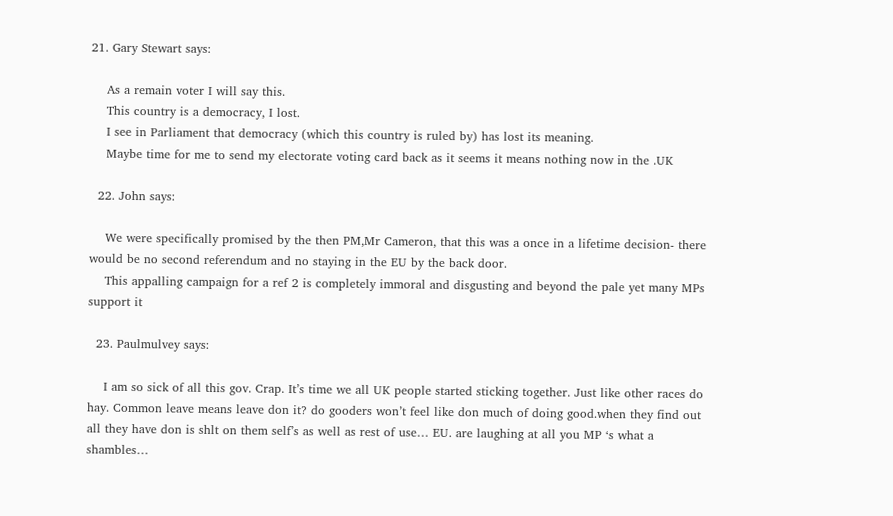21. Gary Stewart says:

    As a remain voter I will say this.
    This country is a democracy, I lost.
    I see in Parliament that democracy (which this country is ruled by) has lost its meaning.
    Maybe time for me to send my electorate voting card back as it seems it means nothing now in the .UK

  22. John says:

    We were specifically promised by the then PM,Mr Cameron, that this was a once in a lifetime decision- there would be no second referendum and no staying in the EU by the back door.
    This appalling campaign for a ref 2 is completely immoral and disgusting and beyond the pale yet many MPs support it

  23. Paulmulvey says:

    I am so sick of all this gov. Crap. It’s time we all UK people started sticking together. Just like other races do hay. Common leave means leave don it? do gooders won’t feel like don much of doing good.when they find out all they have don is shlt on them self’s as well as rest of use… EU. are laughing at all you MP ‘s what a shambles…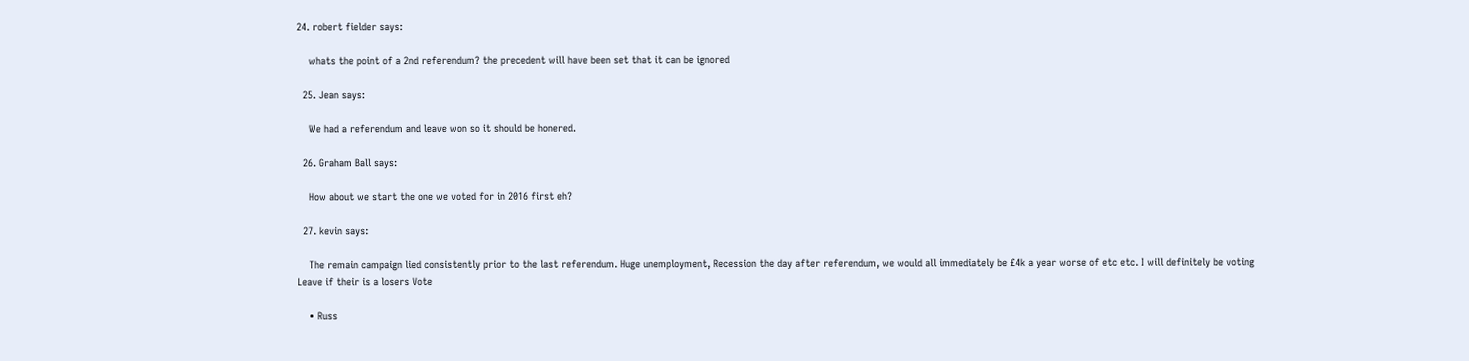24. robert fielder says:

    whats the point of a 2nd referendum? the precedent will have been set that it can be ignored

  25. Jean says:

    We had a referendum and leave won so it should be honered.

  26. Graham Ball says:

    How about we start the one we voted for in 2016 first eh?

  27. kevin says:

    The remain campaign lied consistently prior to the last referendum. Huge unemployment, Recession the day after referendum, we would all immediately be £4k a year worse of etc etc. I will definitely be voting Leave if their is a losers Vote

    • Russ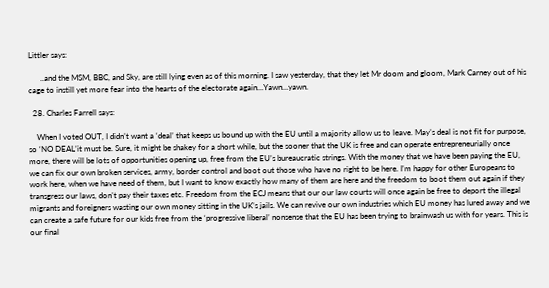Littler says:

      ..and the MSM, BBC, and Sky, are still lying even as of this morning. I saw yesterday, that they let Mr doom and gloom, Mark Carney out of his cage to instill yet more fear into the hearts of the electorate again…Yawn…yawn.

  28. Charles Farrell says:

    When I voted OUT, I didn’t want a ‘deal’ that keeps us bound up with the EU until a majority allow us to leave. May’s deal is not fit for purpose, so ‘NO DEAL’it must be. Sure, it might be shakey for a short while, but the sooner that the UK is free and can operate entrepreneurially once more, there will be lots of opportunities opening up, free from the EU’s bureaucratic strings. With the money that we have been paying the EU, we can fix our own broken services, army, border control and boot out those who have no right to be here. I’m happy for other Europeans to work here, when we have need of them, but I want to know exactly how many of them are here and the freedom to boot them out again if they transgress our laws, don’t pay their taxes etc. Freedom from the ECJ means that our our law courts will once again be free to deport the illegal migrants and foreigners wasting our own money sitting in the UK’s jails. We can revive our own industries which EU money has lured away and we can create a safe future for our kids free from the ‘progressive liberal’ nonsense that the EU has been trying to brainwash us with for years. This is our final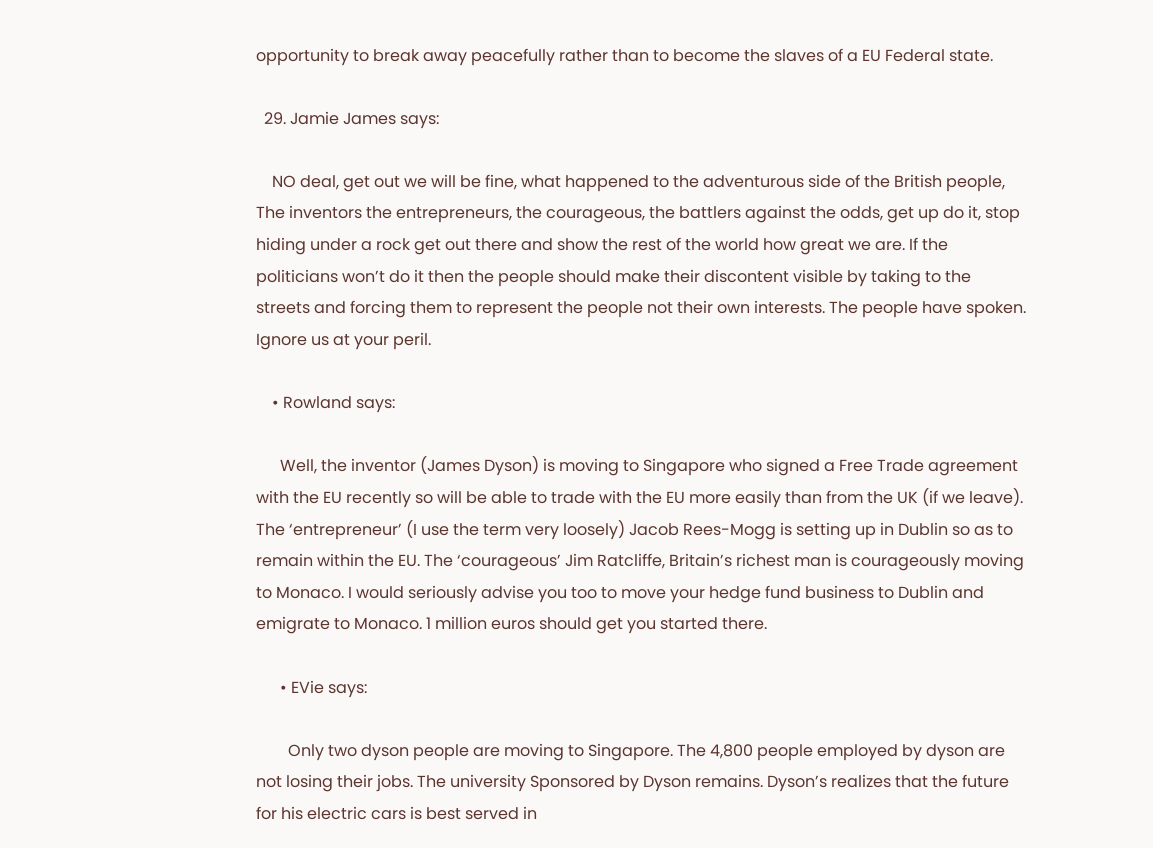opportunity to break away peacefully rather than to become the slaves of a EU Federal state.

  29. Jamie James says:

    NO deal, get out we will be fine, what happened to the adventurous side of the British people, The inventors the entrepreneurs, the courageous, the battlers against the odds, get up do it, stop hiding under a rock get out there and show the rest of the world how great we are. If the politicians won’t do it then the people should make their discontent visible by taking to the streets and forcing them to represent the people not their own interests. The people have spoken. Ignore us at your peril.

    • Rowland says:

      Well, the inventor (James Dyson) is moving to Singapore who signed a Free Trade agreement with the EU recently so will be able to trade with the EU more easily than from the UK (if we leave). The ‘entrepreneur’ (I use the term very loosely) Jacob Rees-Mogg is setting up in Dublin so as to remain within the EU. The ‘courageous’ Jim Ratcliffe, Britain’s richest man is courageously moving to Monaco. I would seriously advise you too to move your hedge fund business to Dublin and emigrate to Monaco. 1 million euros should get you started there.

      • EVie says:

        Only two dyson people are moving to Singapore. The 4,800 people employed by dyson are not losing their jobs. The university Sponsored by Dyson remains. Dyson’s realizes that the future for his electric cars is best served in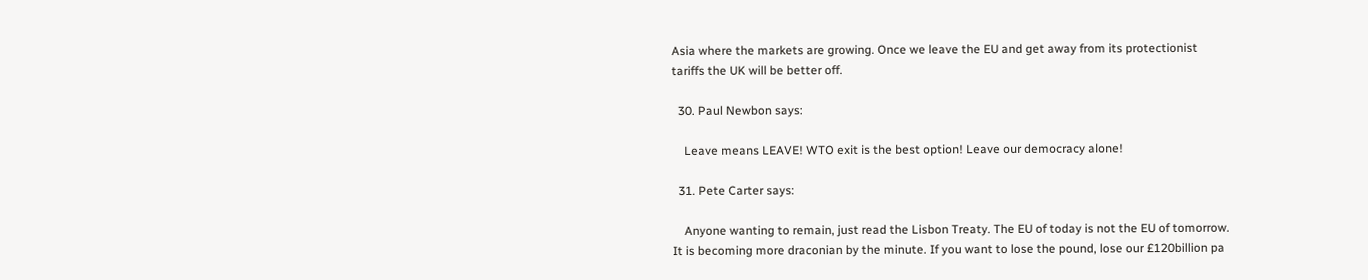Asia where the markets are growing. Once we leave the EU and get away from its protectionist tariffs the UK will be better off.

  30. Paul Newbon says:

    Leave means LEAVE! WTO exit is the best option! Leave our democracy alone!

  31. Pete Carter says:

    Anyone wanting to remain, just read the Lisbon Treaty. The EU of today is not the EU of tomorrow. It is becoming more draconian by the minute. If you want to lose the pound, lose our £120billion pa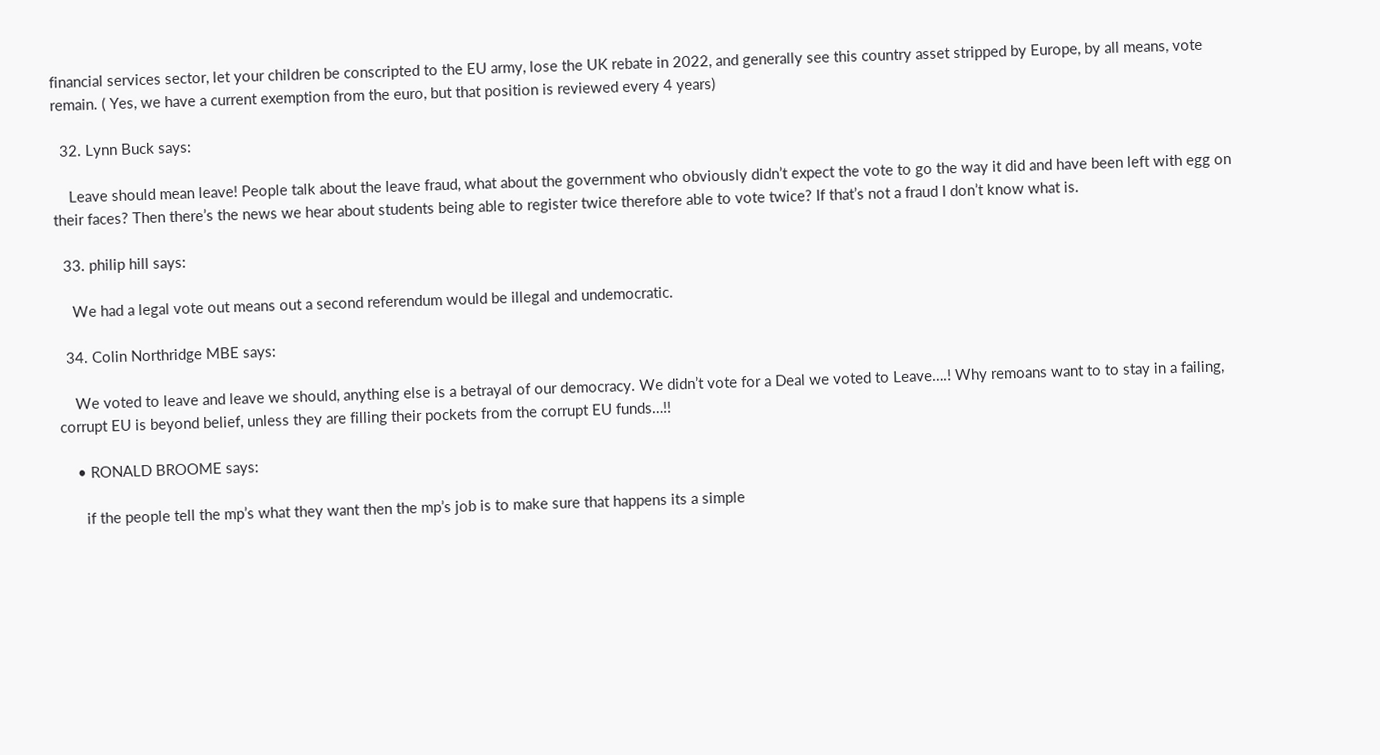financial services sector, let your children be conscripted to the EU army, lose the UK rebate in 2022, and generally see this country asset stripped by Europe, by all means, vote remain. ( Yes, we have a current exemption from the euro, but that position is reviewed every 4 years)

  32. Lynn Buck says:

    Leave should mean leave! People talk about the leave fraud, what about the government who obviously didn’t expect the vote to go the way it did and have been left with egg on their faces? Then there’s the news we hear about students being able to register twice therefore able to vote twice? If that’s not a fraud I don’t know what is.

  33. philip hill says:

    We had a legal vote out means out a second referendum would be illegal and undemocratic.

  34. Colin Northridge MBE says:

    We voted to leave and leave we should, anything else is a betrayal of our democracy. We didn’t vote for a Deal we voted to Leave….! Why remoans want to to stay in a failing, corrupt EU is beyond belief, unless they are filling their pockets from the corrupt EU funds…!!

    • RONALD BROOME says:

      if the people tell the mp’s what they want then the mp’s job is to make sure that happens its a simple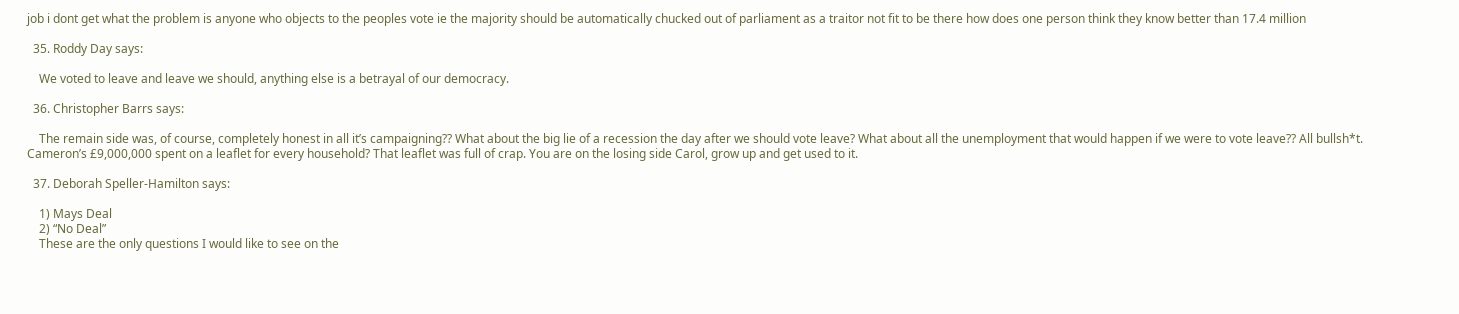job i dont get what the problem is anyone who objects to the peoples vote ie the majority should be automatically chucked out of parliament as a traitor not fit to be there how does one person think they know better than 17.4 million

  35. Roddy Day says:

    We voted to leave and leave we should, anything else is a betrayal of our democracy.

  36. Christopher Barrs says:

    The remain side was, of course, completely honest in all it’s campaigning?? What about the big lie of a recession the day after we should vote leave? What about all the unemployment that would happen if we were to vote leave?? All bullsh*t. Cameron’s £9,000,000 spent on a leaflet for every household? That leaflet was full of crap. You are on the losing side Carol, grow up and get used to it.

  37. Deborah Speller-Hamilton says:

    1) Mays Deal
    2) “No Deal”
    These are the only questions I would like to see on the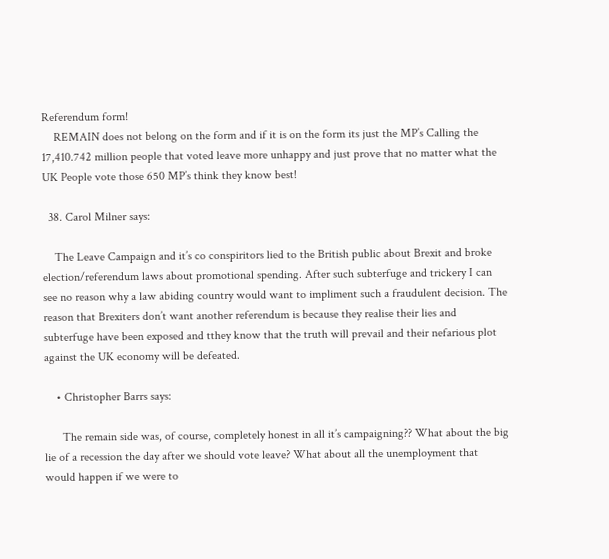Referendum form!
    REMAIN does not belong on the form and if it is on the form its just the MP’s Calling the 17,410.742 million people that voted leave more unhappy and just prove that no matter what the UK People vote those 650 MP’s think they know best!

  38. Carol Milner says:

    The Leave Campaign and it’s co conspiritors lied to the British public about Brexit and broke election/referendum laws about promotional spending. After such subterfuge and trickery I can see no reason why a law abiding country would want to impliment such a fraudulent decision. The reason that Brexiters don’t want another referendum is because they realise their lies and subterfuge have been exposed and tthey know that the truth will prevail and their nefarious plot against the UK economy will be defeated.

    • Christopher Barrs says:

      The remain side was, of course, completely honest in all it’s campaigning?? What about the big lie of a recession the day after we should vote leave? What about all the unemployment that would happen if we were to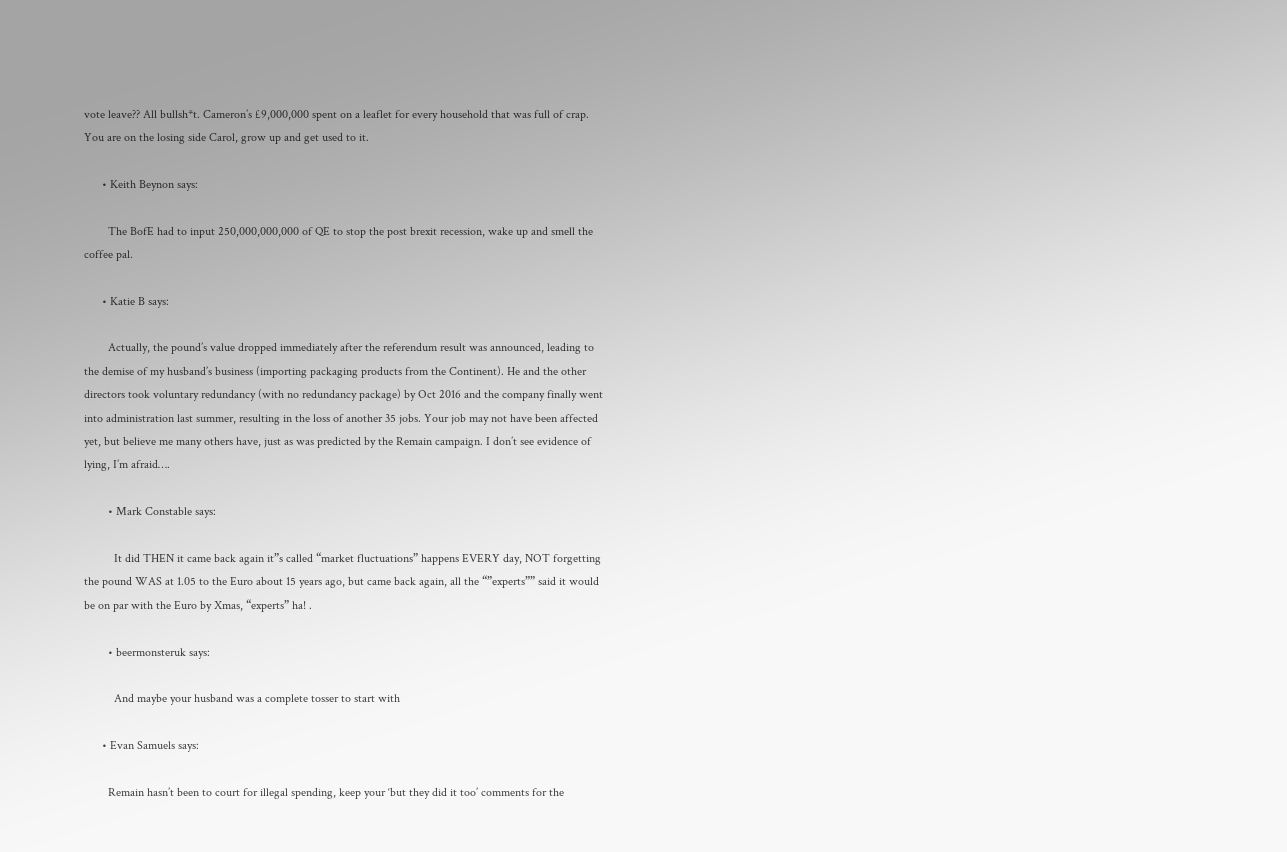vote leave?? All bullsh*t. Cameron’s £9,000,000 spent on a leaflet for every household that was full of crap. You are on the losing side Carol, grow up and get used to it.

      • Keith Beynon says:

        The BofE had to input 250,000,000,000 of QE to stop the post brexit recession, wake up and smell the coffee pal.

      • Katie B says:

        Actually, the pound’s value dropped immediately after the referendum result was announced, leading to the demise of my husband’s business (importing packaging products from the Continent). He and the other directors took voluntary redundancy (with no redundancy package) by Oct 2016 and the company finally went into administration last summer, resulting in the loss of another 35 jobs. Your job may not have been affected yet, but believe me many others have, just as was predicted by the Remain campaign. I don’t see evidence of lying, I’m afraid….

        • Mark Constable says:

          It did THEN it came back again it”s called “market fluctuations” happens EVERY day, NOT forgetting the pound WAS at 1.05 to the Euro about 15 years ago, but came back again, all the “”experts”” said it would be on par with the Euro by Xmas, “experts” ha! .

        • beermonsteruk says:

          And maybe your husband was a complete tosser to start with

      • Evan Samuels says:

        Remain hasn’t been to court for illegal spending, keep your ‘but they did it too’ comments for the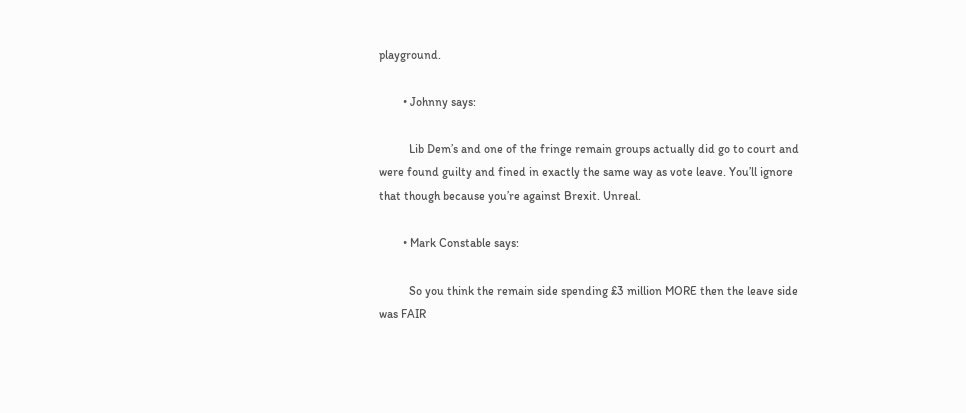playground.

        • Johnny says:

          Lib Dem’s and one of the fringe remain groups actually did go to court and were found guilty and fined in exactly the same way as vote leave. You’ll ignore that though because you’re against Brexit. Unreal.

        • Mark Constable says:

          So you think the remain side spending £3 million MORE then the leave side was FAIR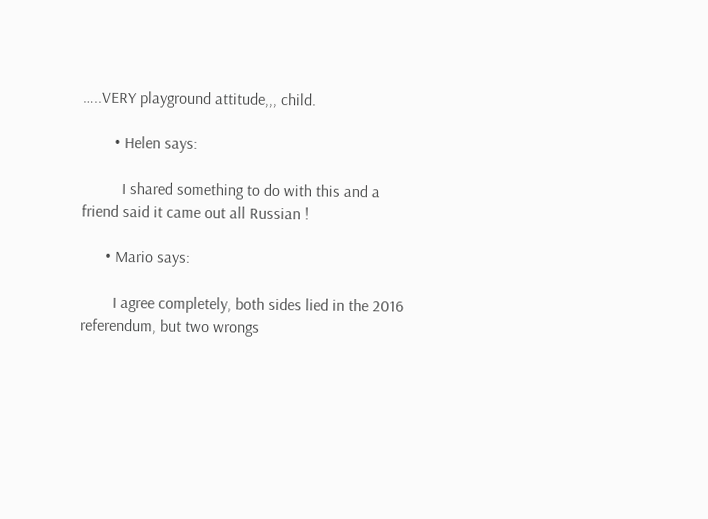…..VERY playground attitude,,, child.

        • Helen says:

          I shared something to do with this and a friend said it came out all Russian !

      • Mario says:

        I agree completely, both sides lied in the 2016 referendum, but two wrongs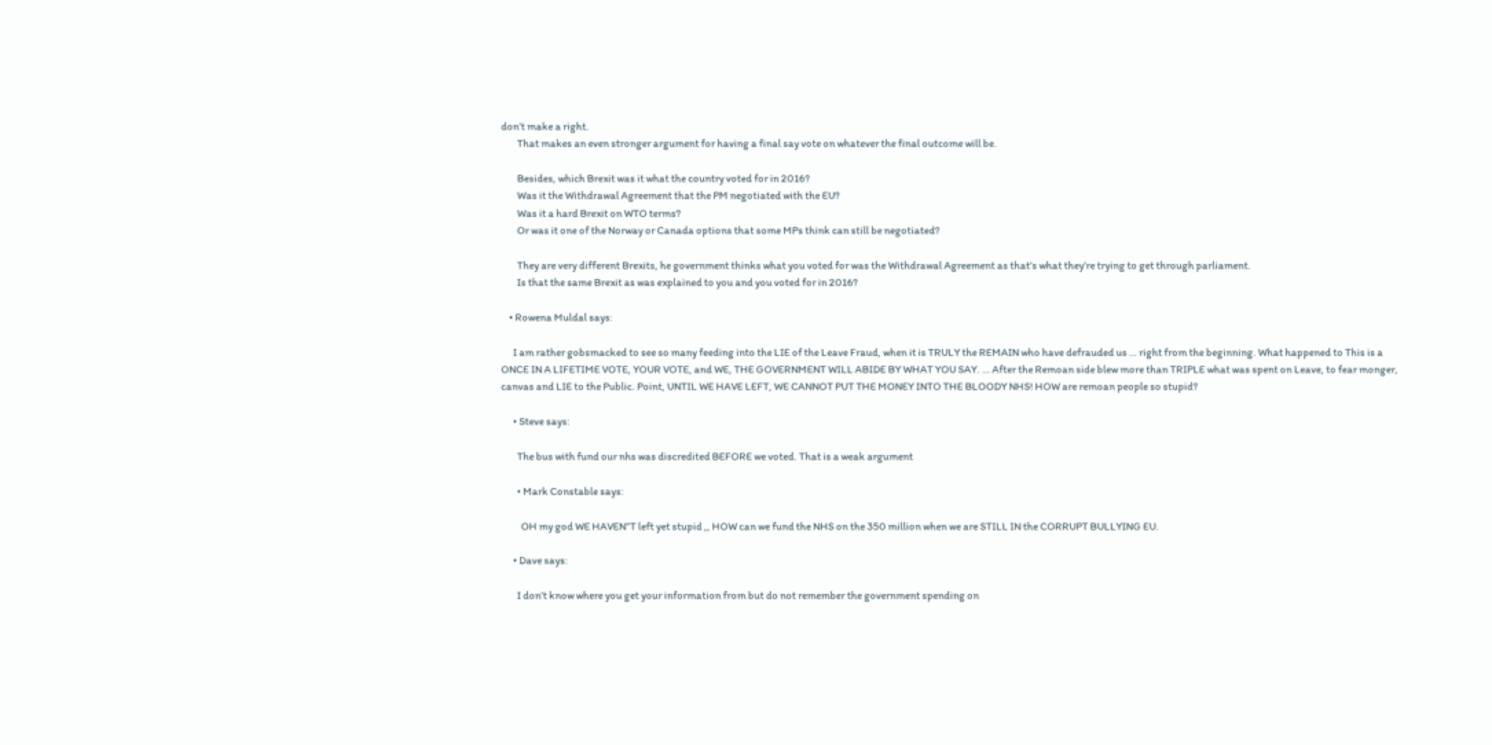don’t make a right.
        That makes an even stronger argument for having a final say vote on whatever the final outcome will be.

        Besides, which Brexit was it what the country voted for in 2016?
        Was it the Withdrawal Agreement that the PM negotiated with the EU?
        Was it a hard Brexit on WTO terms?
        Or was it one of the Norway or Canada options that some MPs think can still be negotiated?

        They are very different Brexits, he government thinks what you voted for was the Withdrawal Agreement as that’s what they’re trying to get through parliament.
        Is that the same Brexit as was explained to you and you voted for in 2016?

    • Rowena Muldal says:

      I am rather gobsmacked to see so many feeding into the LIE of the Leave Fraud, when it is TRULY the REMAIN who have defrauded us … right from the beginning. What happened to This is a ONCE IN A LIFETIME VOTE, YOUR VOTE, and WE, THE GOVERNMENT WILL ABIDE BY WHAT YOU SAY. … After the Remoan side blew more than TRIPLE what was spent on Leave, to fear monger, canvas and LIE to the Public. Point, UNTIL WE HAVE LEFT, WE CANNOT PUT THE MONEY INTO THE BLOODY NHS! HOW are remoan people so stupid?

      • Steve says:

        The bus with fund our nhs was discredited BEFORE we voted. That is a weak argument

        • Mark Constable says:

          OH my god WE HAVEN”T left yet stupid ,, HOW can we fund the NHS on the 350 million when we are STILL IN the CORRUPT BULLYING EU.

      • Dave says:

        I don’t know where you get your information from but do not remember the government spending on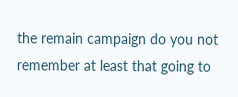the remain campaign do you not remember at least that going to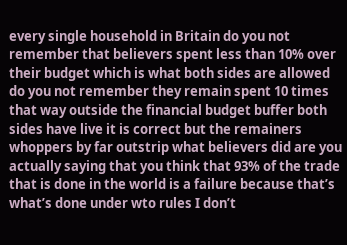every single household in Britain do you not remember that believers spent less than 10% over their budget which is what both sides are allowed do you not remember they remain spent 10 times that way outside the financial budget buffer both sides have live it is correct but the remainers whoppers by far outstrip what believers did are you actually saying that you think that 93% of the trade that is done in the world is a failure because that’s what’s done under wto rules I don’t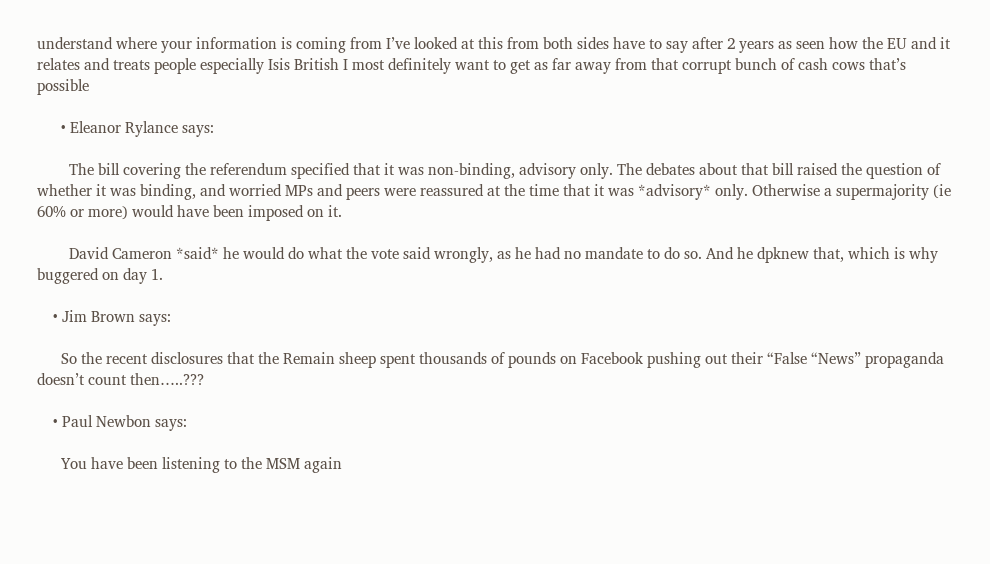understand where your information is coming from I’ve looked at this from both sides have to say after 2 years as seen how the EU and it relates and treats people especially Isis British I most definitely want to get as far away from that corrupt bunch of cash cows that’s possible

      • Eleanor Rylance says:

        The bill covering the referendum specified that it was non-binding, advisory only. The debates about that bill raised the question of whether it was binding, and worried MPs and peers were reassured at the time that it was *advisory* only. Otherwise a supermajority (ie 60% or more) would have been imposed on it.

        David Cameron *said* he would do what the vote said wrongly, as he had no mandate to do so. And he dpknew that, which is why buggered on day 1.

    • Jim Brown says:

      So the recent disclosures that the Remain sheep spent thousands of pounds on Facebook pushing out their “False “News” propaganda doesn’t count then…..???

    • Paul Newbon says:

      You have been listening to the MSM again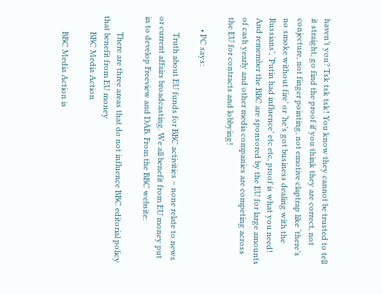haven’t you? Tsk tsk tsk! You know they cannot be trusted to tell it straight, go find the proof if you think they are correct, not conjecture, not finger pointing, not emotive claptrap like ‘there’s no smoke without fire’ or ‘he’s got business dealing with the Russians’, ‘Putin had influence’ etc etc, proof is what you need! And remember the BBC are sponsored by the EU for large amounts of cash yearly and other media companies are competing across the EU for contracts and lobbying!

      • PC says:

        Truth about EU funds for BBC activities – none relate to news or current affairs broadcasting. We all benefit from EU money put in to develop Freeview and DAB. From the BBC website:

        There are three areas that do not influence BBC editorial policy that benefit from EU money
        BBC Media Action

        BBC Media Action is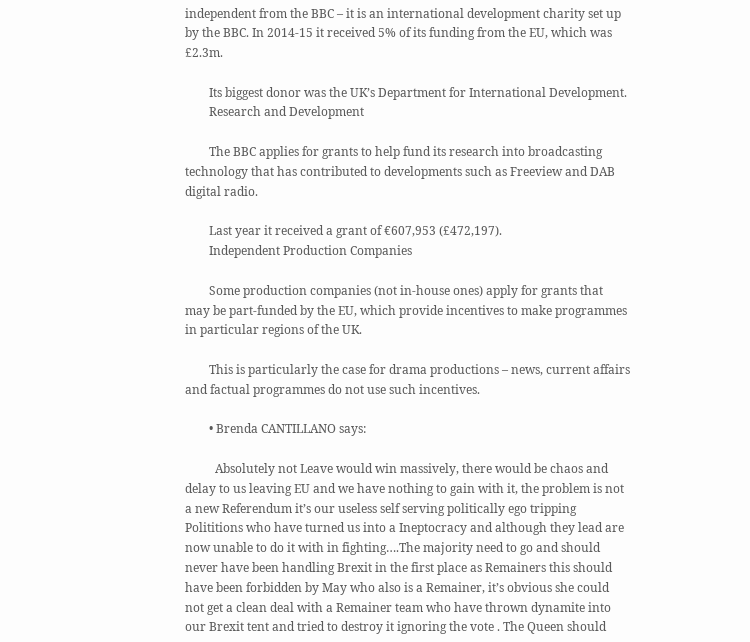independent from the BBC – it is an international development charity set up by the BBC. In 2014-15 it received 5% of its funding from the EU, which was £2.3m.

        Its biggest donor was the UK’s Department for International Development.
        Research and Development

        The BBC applies for grants to help fund its research into broadcasting technology that has contributed to developments such as Freeview and DAB digital radio.

        Last year it received a grant of €607,953 (£472,197).
        Independent Production Companies

        Some production companies (not in-house ones) apply for grants that may be part-funded by the EU, which provide incentives to make programmes in particular regions of the UK.

        This is particularly the case for drama productions – news, current affairs and factual programmes do not use such incentives.

        • Brenda CANTILLANO says:

          Absolutely not Leave would win massively, there would be chaos and delay to us leaving EU and we have nothing to gain with it, the problem is not a new Referendum it’s our useless self serving politically ego tripping Polititions who have turned us into a Ineptocracy and although they lead are now unable to do it with in fighting….The majority need to go and should never have been handling Brexit in the first place as Remainers this should have been forbidden by May who also is a Remainer, it’s obvious she could not get a clean deal with a Remainer team who have thrown dynamite into our Brexit tent and tried to destroy it ignoring the vote . The Queen should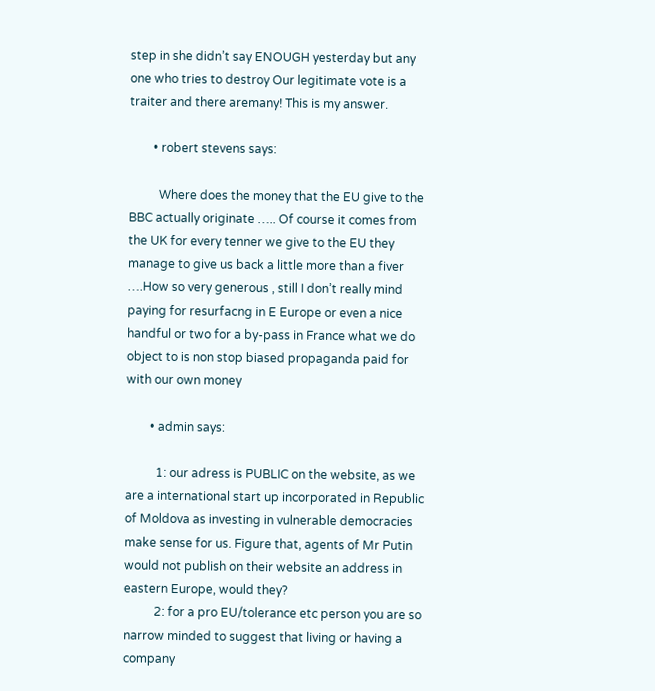step in she didn’t say ENOUGH yesterday but any one who tries to destroy Our legitimate vote is a traiter and there aremany! This is my answer.

        • robert stevens says:

          Where does the money that the EU give to the BBC actually originate ….. Of course it comes from the UK for every tenner we give to the EU they manage to give us back a little more than a fiver ….How so very generous , still I don’t really mind paying for resurfacng in E Europe or even a nice handful or two for a by-pass in France what we do object to is non stop biased propaganda paid for with our own money

        • admin says:

          1: our adress is PUBLIC on the website, as we are a international start up incorporated in Republic of Moldova as investing in vulnerable democracies make sense for us. Figure that, agents of Mr Putin would not publish on their website an address in eastern Europe, would they?
          2: for a pro EU/tolerance etc person you are so narrow minded to suggest that living or having a company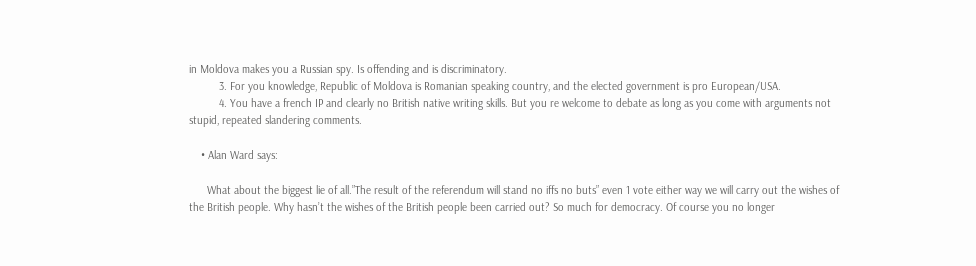in Moldova makes you a Russian spy. Is offending and is discriminatory.
          3. For you knowledge, Republic of Moldova is Romanian speaking country, and the elected government is pro European/USA.
          4. You have a french IP and clearly no British native writing skills. But you re welcome to debate as long as you come with arguments not stupid, repeated slandering comments.

    • Alan Ward says:

      What about the biggest lie of all.”The result of the referendum will stand no iffs no buts” even 1 vote either way we will carry out the wishes of the British people. Why hasn’t the wishes of the British people been carried out? So much for democracy. Of course you no longer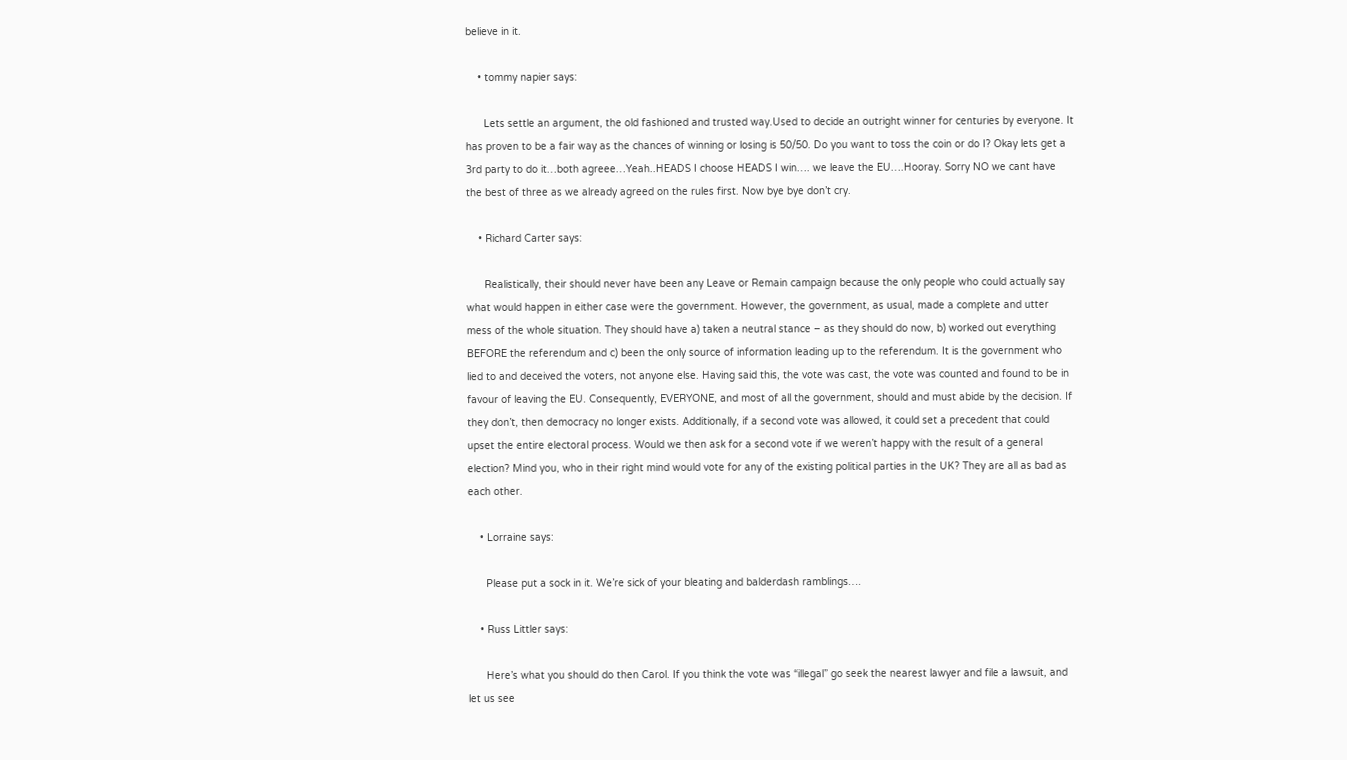believe in it.

    • tommy napier says:

      Lets settle an argument, the old fashioned and trusted way.Used to decide an outright winner for centuries by everyone. It has proven to be a fair way as the chances of winning or losing is 50/50. Do you want to toss the coin or do I? Okay lets get a 3rd party to do it…both agreee…Yeah..HEADS I choose HEADS I win…. we leave the EU….Hooray. Sorry NO we cant have the best of three as we already agreed on the rules first. Now bye bye don’t cry.

    • Richard Carter says:

      Realistically, their should never have been any Leave or Remain campaign because the only people who could actually say what would happen in either case were the government. However, the government, as usual, made a complete and utter mess of the whole situation. They should have a) taken a neutral stance – as they should do now, b) worked out everything BEFORE the referendum and c) been the only source of information leading up to the referendum. It is the government who lied to and deceived the voters, not anyone else. Having said this, the vote was cast, the vote was counted and found to be in favour of leaving the EU. Consequently, EVERYONE, and most of all the government, should and must abide by the decision. If they don’t, then democracy no longer exists. Additionally, if a second vote was allowed, it could set a precedent that could upset the entire electoral process. Would we then ask for a second vote if we weren’t happy with the result of a general election? Mind you, who in their right mind would vote for any of the existing political parties in the UK? They are all as bad as each other.

    • Lorraine says:

      Please put a sock in it. We’re sick of your bleating and balderdash ramblings….

    • Russ Littler says:

      Here’s what you should do then Carol. If you think the vote was “illegal” go seek the nearest lawyer and file a lawsuit, and let us see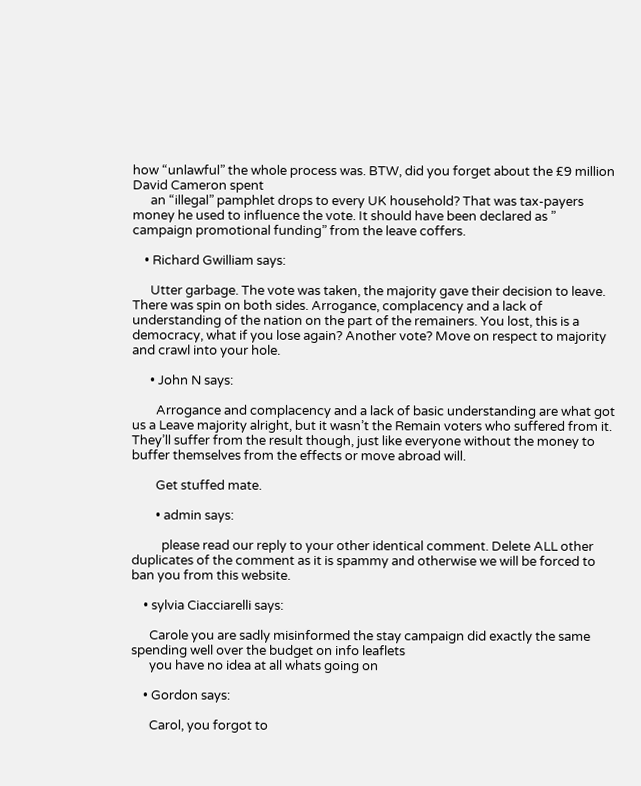how “unlawful” the whole process was. BTW, did you forget about the £9 million David Cameron spent
      an “illegal” pamphlet drops to every UK household? That was tax-payers money he used to influence the vote. It should have been declared as ” campaign promotional funding” from the leave coffers.

    • Richard Gwilliam says:

      Utter garbage. The vote was taken, the majority gave their decision to leave. There was spin on both sides. Arrogance, complacency and a lack of understanding of the nation on the part of the remainers. You lost, this is a democracy, what if you lose again? Another vote? Move on respect to majority and crawl into your hole.

      • John N says:

        Arrogance and complacency and a lack of basic understanding are what got us a Leave majority alright, but it wasn’t the Remain voters who suffered from it. They’ll suffer from the result though, just like everyone without the money to buffer themselves from the effects or move abroad will.

        Get stuffed mate.

        • admin says:

          please read our reply to your other identical comment. Delete ALL other duplicates of the comment as it is spammy and otherwise we will be forced to ban you from this website.

    • sylvia Ciacciarelli says:

      Carole you are sadly misinformed the stay campaign did exactly the same spending well over the budget on info leaflets
      you have no idea at all whats going on

    • Gordon says:

      Carol, you forgot to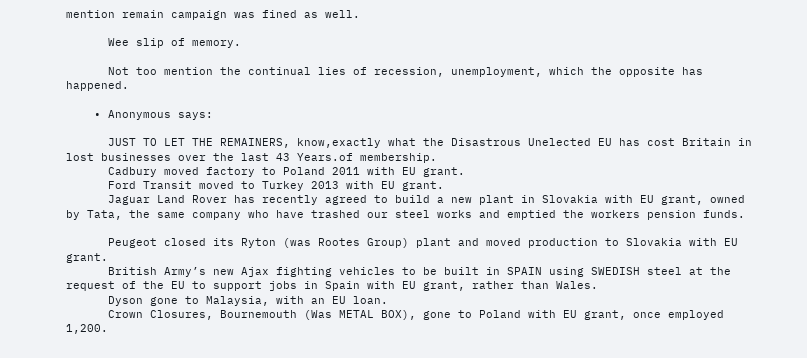mention remain campaign was fined as well.

      Wee slip of memory.

      Not too mention the continual lies of recession, unemployment, which the opposite has happened.

    • Anonymous says:

      JUST TO LET THE REMAINERS, know,exactly what the Disastrous Unelected EU has cost Britain in lost businesses over the last 43 Years.of membership.
      Cadbury moved factory to Poland 2011 with EU grant.
      Ford Transit moved to Turkey 2013 with EU grant.
      Jaguar Land Rover has recently agreed to build a new plant in Slovakia with EU grant, owned by Tata, the same company who have trashed our steel works and emptied the workers pension funds.

      Peugeot closed its Ryton (was Rootes Group) plant and moved production to Slovakia with EU grant.
      British Army’s new Ajax fighting vehicles to be built in SPAIN using SWEDISH steel at the request of the EU to support jobs in Spain with EU grant, rather than Wales.
      Dyson gone to Malaysia, with an EU loan.
      Crown Closures, Bournemouth (Was METAL BOX), gone to Poland with EU grant, once employed 1,200.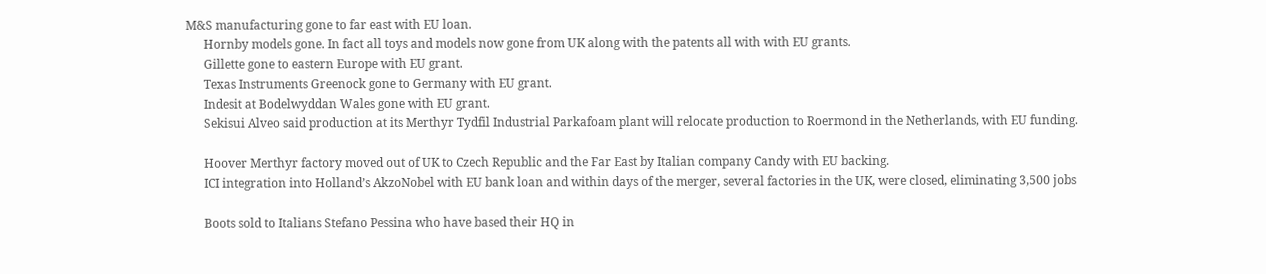M&S manufacturing gone to far east with EU loan.
      Hornby models gone. In fact all toys and models now gone from UK along with the patents all with with EU grants.
      Gillette gone to eastern Europe with EU grant.
      Texas Instruments Greenock gone to Germany with EU grant.
      Indesit at Bodelwyddan Wales gone with EU grant.
      Sekisui Alveo said production at its Merthyr Tydfil Industrial Parkafoam plant will relocate production to Roermond in the Netherlands, with EU funding.

      Hoover Merthyr factory moved out of UK to Czech Republic and the Far East by Italian company Candy with EU backing.
      ICI integration into Holland’s AkzoNobel with EU bank loan and within days of the merger, several factories in the UK, were closed, eliminating 3,500 jobs

      Boots sold to Italians Stefano Pessina who have based their HQ in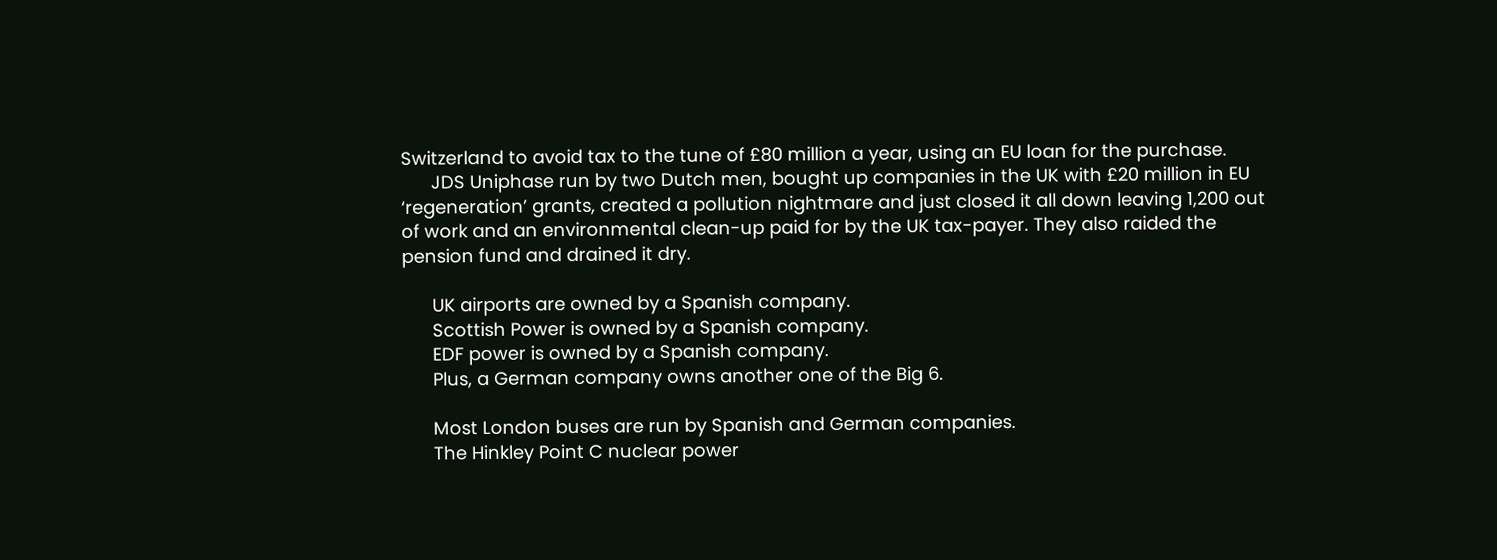Switzerland to avoid tax to the tune of £80 million a year, using an EU loan for the purchase.
      JDS Uniphase run by two Dutch men, bought up companies in the UK with £20 million in EU ‘regeneration’ grants, created a pollution nightmare and just closed it all down leaving 1,200 out of work and an environmental clean-up paid for by the UK tax-payer. They also raided the pension fund and drained it dry.

      UK airports are owned by a Spanish company.
      Scottish Power is owned by a Spanish company.
      EDF power is owned by a Spanish company.
      Plus, a German company owns another one of the Big 6.

      Most London buses are run by Spanish and German companies.
      The Hinkley Point C nuclear power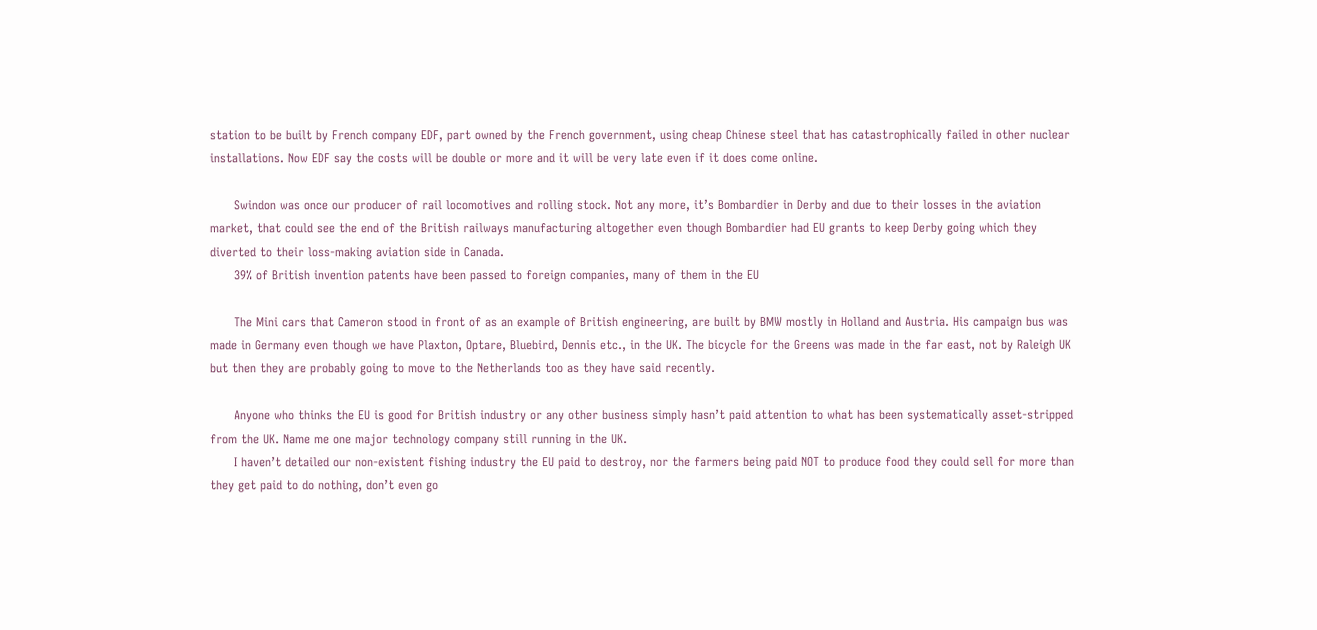station to be built by French company EDF, part owned by the French government, using cheap Chinese steel that has catastrophically failed in other nuclear installations. Now EDF say the costs will be double or more and it will be very late even if it does come online.

      Swindon was once our producer of rail locomotives and rolling stock. Not any more, it’s Bombardier in Derby and due to their losses in the aviation market, that could see the end of the British railways manufacturing altogether even though Bombardier had EU grants to keep Derby going which they diverted to their loss-making aviation side in Canada.
      39% of British invention patents have been passed to foreign companies, many of them in the EU

      The Mini cars that Cameron stood in front of as an example of British engineering, are built by BMW mostly in Holland and Austria. His campaign bus was made in Germany even though we have Plaxton, Optare, Bluebird, Dennis etc., in the UK. The bicycle for the Greens was made in the far east, not by Raleigh UK but then they are probably going to move to the Netherlands too as they have said recently.

      Anyone who thinks the EU is good for British industry or any other business simply hasn’t paid attention to what has been systematically asset-stripped from the UK. Name me one major technology company still running in the UK.
      I haven’t detailed our non-existent fishing industry the EU paid to destroy, nor the farmers being paid NOT to produce food they could sell for more than they get paid to do nothing, don’t even go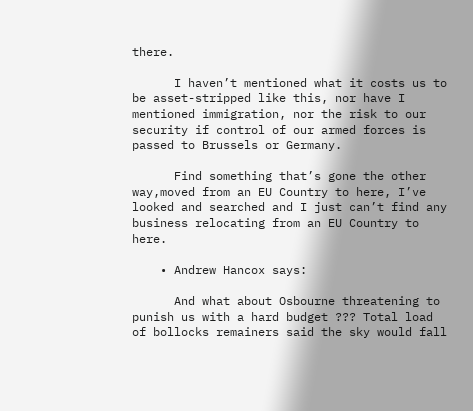there.

      I haven’t mentioned what it costs us to be asset-stripped like this, nor have I mentioned immigration, nor the risk to our security if control of our armed forces is passed to Brussels or Germany.

      Find something that’s gone the other way,moved from an EU Country to here, I’ve looked and searched and I just can’t find any business relocating from an EU Country to here.

    • Andrew Hancox says:

      And what about Osbourne threatening to punish us with a hard budget ??? Total load of bollocks remainers said the sky would fall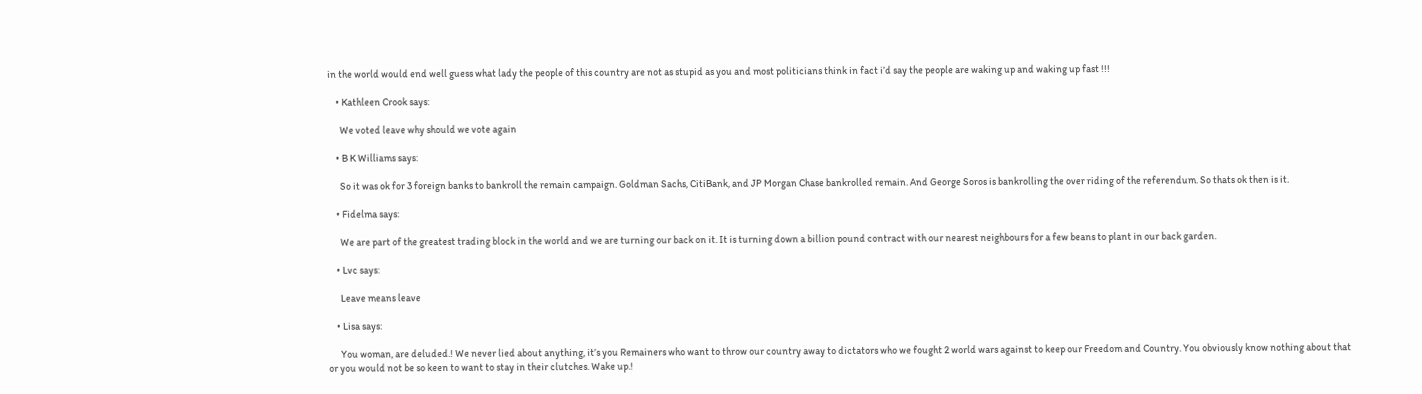in the world would end well guess what lady the people of this country are not as stupid as you and most politicians think in fact i’d say the people are waking up and waking up fast !!!

    • Kathleen Crook says:

      We voted leave why should we vote again

    • B K Williams says:

      So it was ok for 3 foreign banks to bankroll the remain campaign. Goldman Sachs, CitiBank, and JP Morgan Chase bankrolled remain. And George Soros is bankrolling the over riding of the referendum. So thats ok then is it.

    • Fidelma says:

      We are part of the greatest trading block in the world and we are turning our back on it. It is turning down a billion pound contract with our nearest neighbours for a few beans to plant in our back garden.

    • Lvc says:

      Leave means leave

    • Lisa says:

      You woman, are deluded.! We never lied about anything, it’s you Remainers who want to throw our country away to dictators who we fought 2 world wars against to keep our Freedom and Country. You obviously know nothing about that or you would not be so keen to want to stay in their clutches. Wake up.!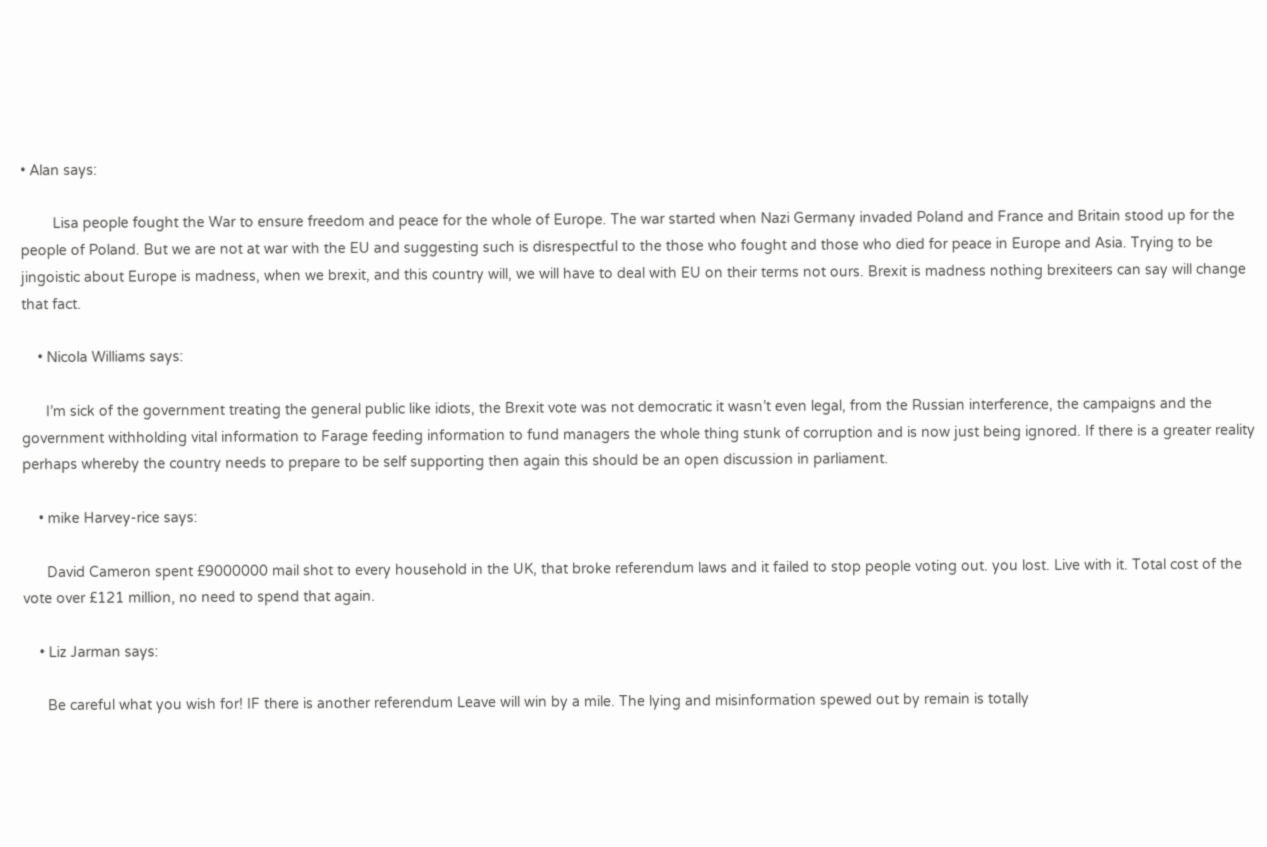• Alan says:

        Lisa people fought the War to ensure freedom and peace for the whole of Europe. The war started when Nazi Germany invaded Poland and France and Britain stood up for the people of Poland. But we are not at war with the EU and suggesting such is disrespectful to the those who fought and those who died for peace in Europe and Asia. Trying to be jingoistic about Europe is madness, when we brexit, and this country will, we will have to deal with EU on their terms not ours. Brexit is madness nothing brexiteers can say will change that fact.

    • Nicola Williams says:

      I’m sick of the government treating the general public like idiots, the Brexit vote was not democratic it wasn’t even legal, from the Russian interference, the campaigns and the government withholding vital information to Farage feeding information to fund managers the whole thing stunk of corruption and is now just being ignored. If there is a greater reality perhaps whereby the country needs to prepare to be self supporting then again this should be an open discussion in parliament.

    • mike Harvey-rice says:

      David Cameron spent £9000000 mail shot to every household in the UK, that broke referendum laws and it failed to stop people voting out. you lost. Live with it. Total cost of the vote over £121 million, no need to spend that again.

    • Liz Jarman says:

      Be careful what you wish for! IF there is another referendum Leave will win by a mile. The lying and misinformation spewed out by remain is totally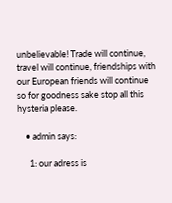unbelievable! Trade will continue, travel will continue, friendships with our European friends will continue so for goodness sake stop all this hysteria please.

    • admin says:

      1: our adress is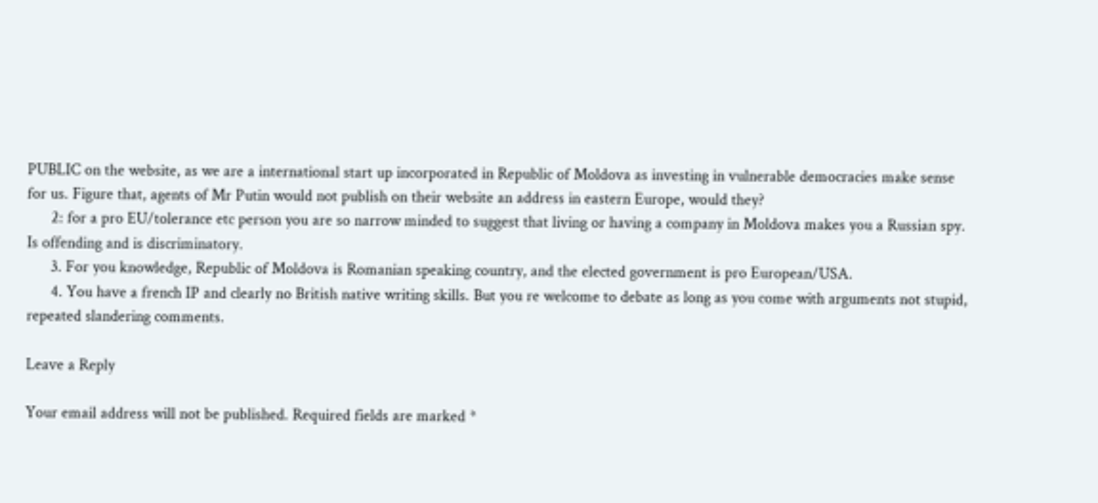PUBLIC on the website, as we are a international start up incorporated in Republic of Moldova as investing in vulnerable democracies make sense for us. Figure that, agents of Mr Putin would not publish on their website an address in eastern Europe, would they?
      2: for a pro EU/tolerance etc person you are so narrow minded to suggest that living or having a company in Moldova makes you a Russian spy. Is offending and is discriminatory.
      3. For you knowledge, Republic of Moldova is Romanian speaking country, and the elected government is pro European/USA.
      4. You have a french IP and clearly no British native writing skills. But you re welcome to debate as long as you come with arguments not stupid, repeated slandering comments.

Leave a Reply

Your email address will not be published. Required fields are marked *